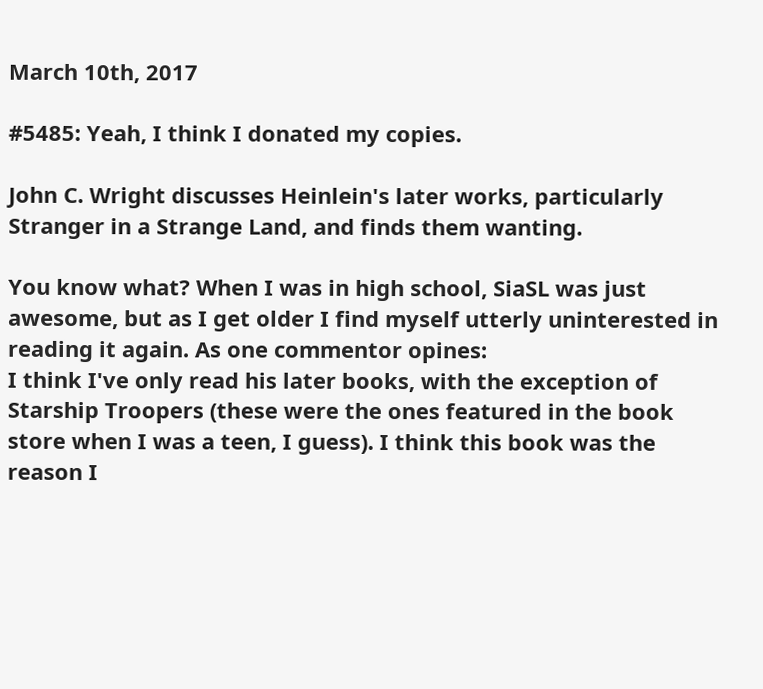March 10th, 2017

#5485: Yeah, I think I donated my copies.

John C. Wright discusses Heinlein's later works, particularly Stranger in a Strange Land, and finds them wanting.

You know what? When I was in high school, SiaSL was just awesome, but as I get older I find myself utterly uninterested in reading it again. As one commentor opines:
I think I've only read his later books, with the exception of Starship Troopers (these were the ones featured in the book store when I was a teen, I guess). I think this book was the reason I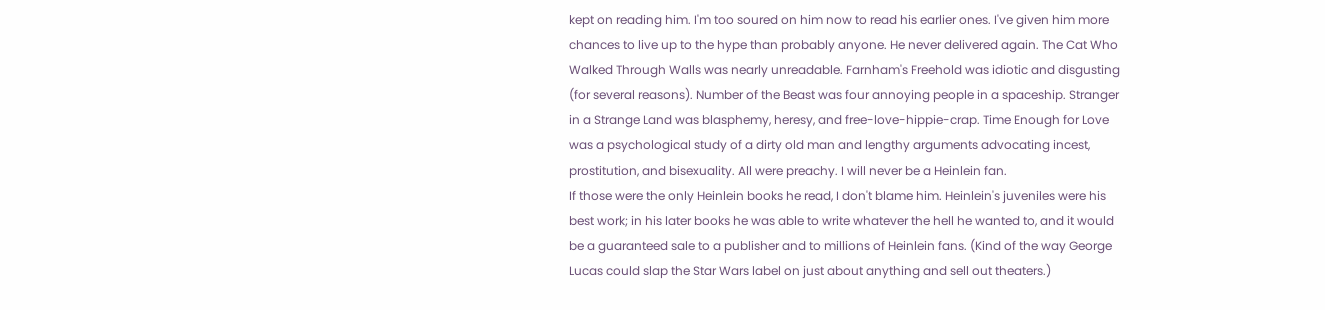kept on reading him. I'm too soured on him now to read his earlier ones. I've given him more chances to live up to the hype than probably anyone. He never delivered again. The Cat Who Walked Through Walls was nearly unreadable. Farnham's Freehold was idiotic and disgusting (for several reasons). Number of the Beast was four annoying people in a spaceship. Stranger in a Strange Land was blasphemy, heresy, and free-love-hippie-crap. Time Enough for Love was a psychological study of a dirty old man and lengthy arguments advocating incest, prostitution, and bisexuality. All were preachy. I will never be a Heinlein fan.
If those were the only Heinlein books he read, I don't blame him. Heinlein's juveniles were his best work; in his later books he was able to write whatever the hell he wanted to, and it would be a guaranteed sale to a publisher and to millions of Heinlein fans. (Kind of the way George Lucas could slap the Star Wars label on just about anything and sell out theaters.)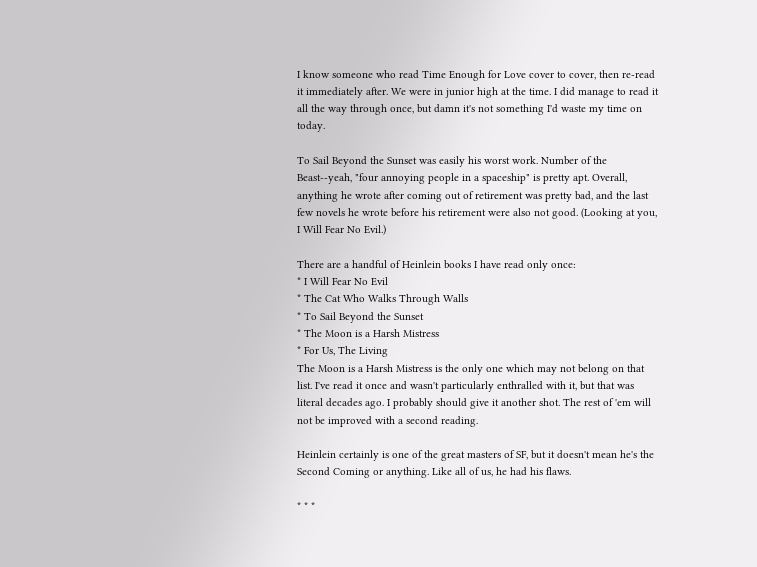I know someone who read Time Enough for Love cover to cover, then re-read it immediately after. We were in junior high at the time. I did manage to read it all the way through once, but damn it's not something I'd waste my time on today.

To Sail Beyond the Sunset was easily his worst work. Number of the Beast--yeah, "four annoying people in a spaceship" is pretty apt. Overall, anything he wrote after coming out of retirement was pretty bad, and the last few novels he wrote before his retirement were also not good. (Looking at you, I Will Fear No Evil.)

There are a handful of Heinlein books I have read only once:
* I Will Fear No Evil
* The Cat Who Walks Through Walls
* To Sail Beyond the Sunset
* The Moon is a Harsh Mistress
* For Us, The Living
The Moon is a Harsh Mistress is the only one which may not belong on that list. I've read it once and wasn't particularly enthralled with it, but that was literal decades ago. I probably should give it another shot. The rest of 'em will not be improved with a second reading.

Heinlein certainly is one of the great masters of SF, but it doesn't mean he's the Second Coming or anything. Like all of us, he had his flaws.

* * *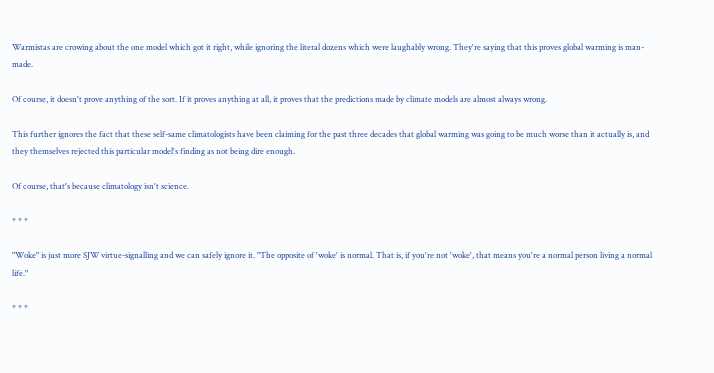Warmistas are crowing about the one model which got it right, while ignoring the literal dozens which were laughably wrong. They're saying that this proves global warming is man-made.

Of course, it doesn't prove anything of the sort. If it proves anything at all, it proves that the predictions made by climate models are almost always wrong.

This further ignores the fact that these self-same climatologists have been claiming for the past three decades that global warming was going to be much worse than it actually is, and they themselves rejected this particular model's finding as not being dire enough.

Of course, that's because climatology isn't science.

* * *

"Woke" is just more SJW virtue-signalling and we can safely ignore it. "The opposite of 'woke' is normal. That is, if you're not 'woke', that means you're a normal person living a normal life."

* * *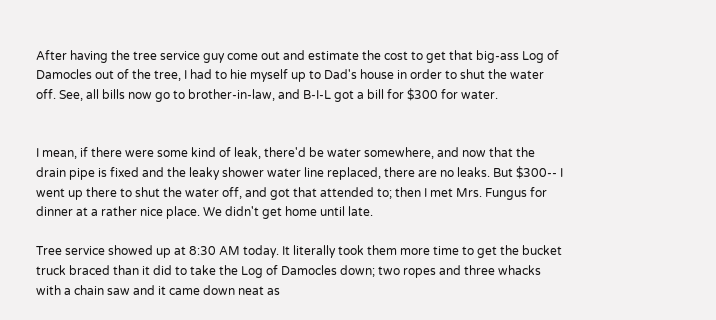After having the tree service guy come out and estimate the cost to get that big-ass Log of Damocles out of the tree, I had to hie myself up to Dad's house in order to shut the water off. See, all bills now go to brother-in-law, and B-I-L got a bill for $300 for water.


I mean, if there were some kind of leak, there'd be water somewhere, and now that the drain pipe is fixed and the leaky shower water line replaced, there are no leaks. But $300-- I went up there to shut the water off, and got that attended to; then I met Mrs. Fungus for dinner at a rather nice place. We didn't get home until late.

Tree service showed up at 8:30 AM today. It literally took them more time to get the bucket truck braced than it did to take the Log of Damocles down; two ropes and three whacks with a chain saw and it came down neat as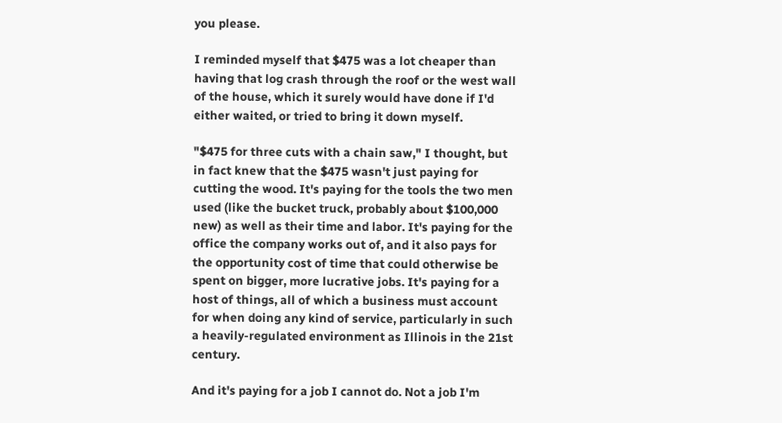you please.

I reminded myself that $475 was a lot cheaper than having that log crash through the roof or the west wall of the house, which it surely would have done if I'd either waited, or tried to bring it down myself.

"$475 for three cuts with a chain saw," I thought, but in fact knew that the $475 wasn't just paying for cutting the wood. It's paying for the tools the two men used (like the bucket truck, probably about $100,000 new) as well as their time and labor. It's paying for the office the company works out of, and it also pays for the opportunity cost of time that could otherwise be spent on bigger, more lucrative jobs. It's paying for a host of things, all of which a business must account for when doing any kind of service, particularly in such a heavily-regulated environment as Illinois in the 21st century.

And it's paying for a job I cannot do. Not a job I'm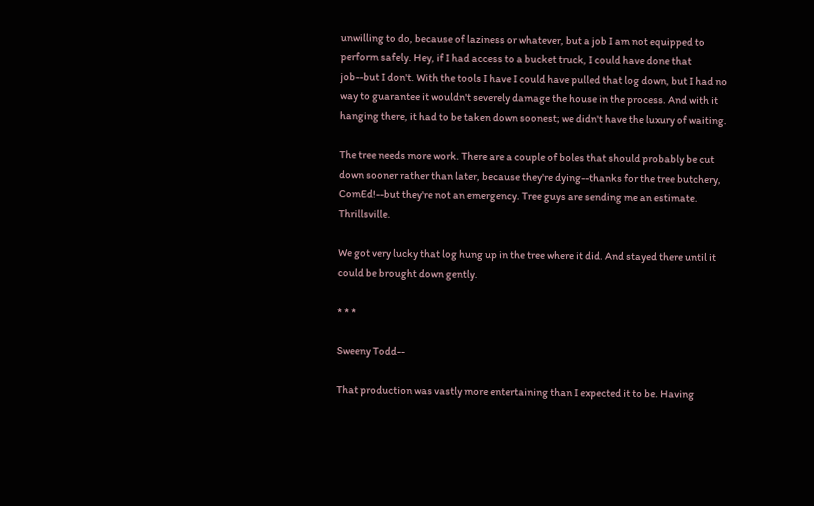unwilling to do, because of laziness or whatever, but a job I am not equipped to perform safely. Hey, if I had access to a bucket truck, I could have done that job--but I don't. With the tools I have I could have pulled that log down, but I had no way to guarantee it wouldn't severely damage the house in the process. And with it hanging there, it had to be taken down soonest; we didn't have the luxury of waiting.

The tree needs more work. There are a couple of boles that should probably be cut down sooner rather than later, because they're dying--thanks for the tree butchery, ComEd!--but they're not an emergency. Tree guys are sending me an estimate. Thrillsville.

We got very lucky that log hung up in the tree where it did. And stayed there until it could be brought down gently.

* * *

Sweeny Todd--

That production was vastly more entertaining than I expected it to be. Having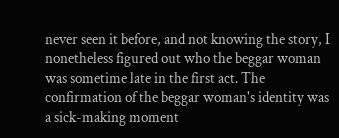never seen it before, and not knowing the story, I nonetheless figured out who the beggar woman was sometime late in the first act. The confirmation of the beggar woman's identity was a sick-making moment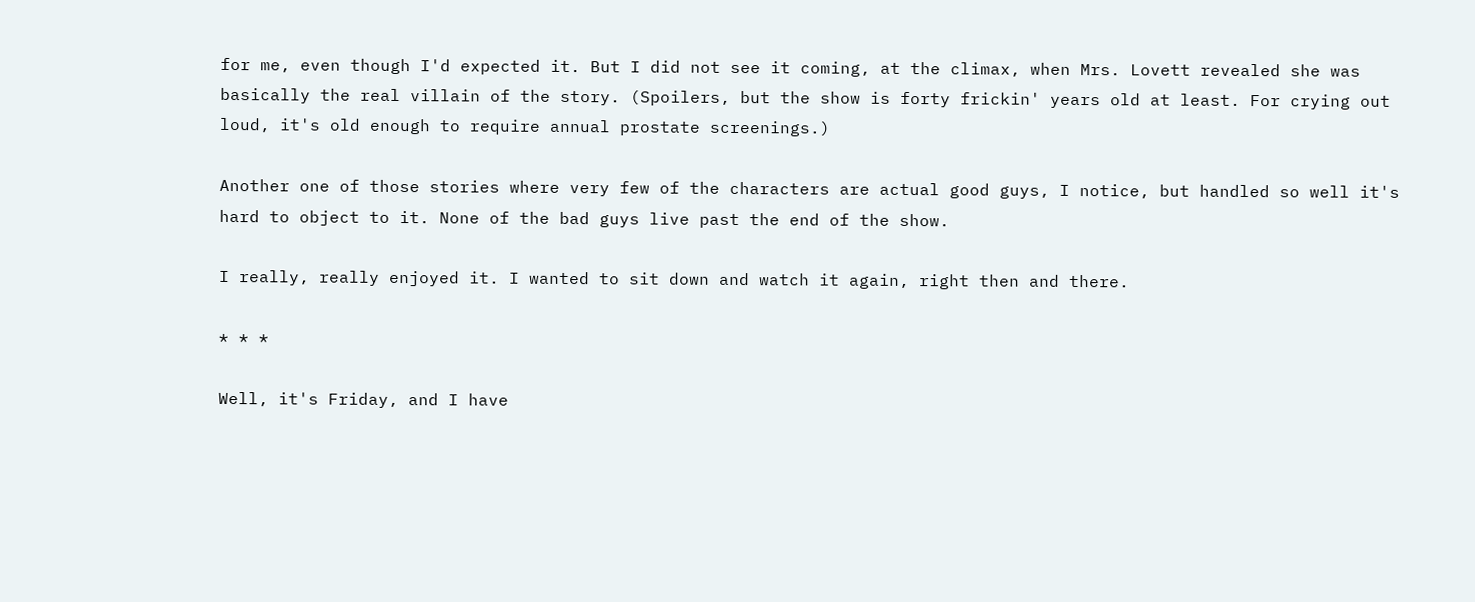for me, even though I'd expected it. But I did not see it coming, at the climax, when Mrs. Lovett revealed she was basically the real villain of the story. (Spoilers, but the show is forty frickin' years old at least. For crying out loud, it's old enough to require annual prostate screenings.)

Another one of those stories where very few of the characters are actual good guys, I notice, but handled so well it's hard to object to it. None of the bad guys live past the end of the show.

I really, really enjoyed it. I wanted to sit down and watch it again, right then and there.

* * *

Well, it's Friday, and I have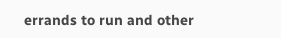errands to run and other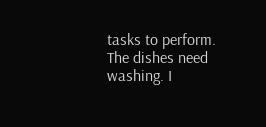tasks to perform. The dishes need washing. I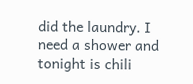did the laundry. I need a shower and tonight is chili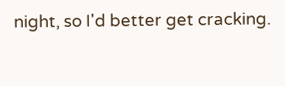night, so I'd better get cracking.